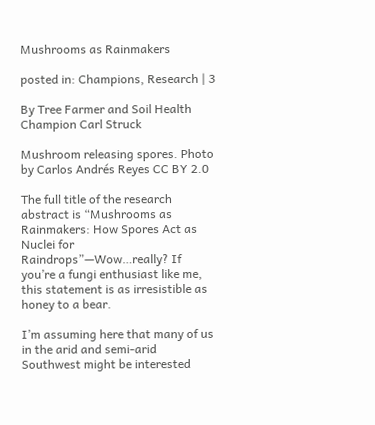Mushrooms as Rainmakers

posted in: Champions, Research | 3

By Tree Farmer and Soil Health Champion Carl Struck

Mushroom releasing spores. Photo by Carlos Andrés Reyes CC BY 2.0

The full title of the research abstract is “Mushrooms as Rainmakers: How Spores Act as Nuclei for Raindrops”—Wow…really? If you’re a fungi enthusiast like me, this statement is as irresistible as honey to a bear.

I’m assuming here that many of us in the arid and semi-arid Southwest might be interested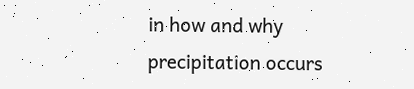in how and why precipitation occurs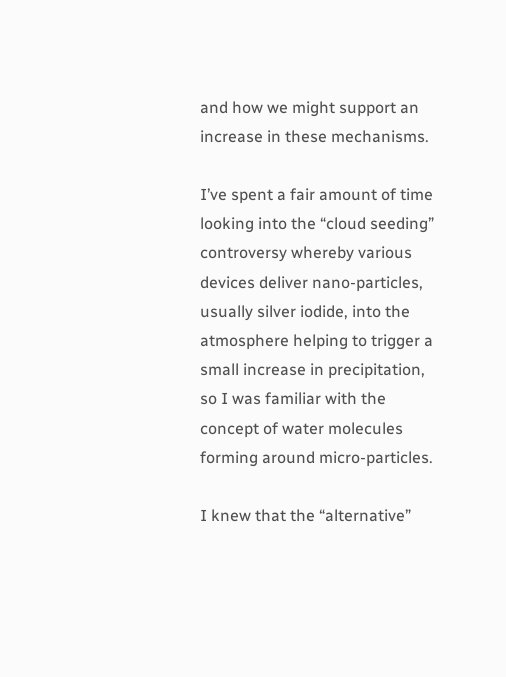and how we might support an increase in these mechanisms.

I’ve spent a fair amount of time looking into the “cloud seeding” controversy whereby various devices deliver nano-particles, usually silver iodide, into the atmosphere helping to trigger a small increase in precipitation, so I was familiar with the concept of water molecules forming around micro-particles.

I knew that the “alternative”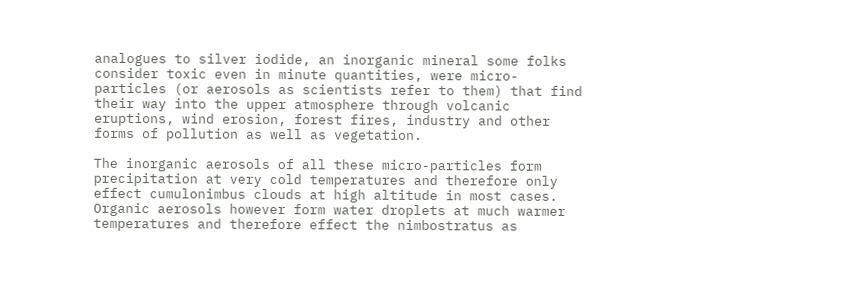analogues to silver iodide, an inorganic mineral some folks consider toxic even in minute quantities, were micro-particles (or aerosols as scientists refer to them) that find their way into the upper atmosphere through volcanic eruptions, wind erosion, forest fires, industry and other forms of pollution as well as vegetation.

The inorganic aerosols of all these micro-particles form precipitation at very cold temperatures and therefore only effect cumulonimbus clouds at high altitude in most cases. Organic aerosols however form water droplets at much warmer temperatures and therefore effect the nimbostratus as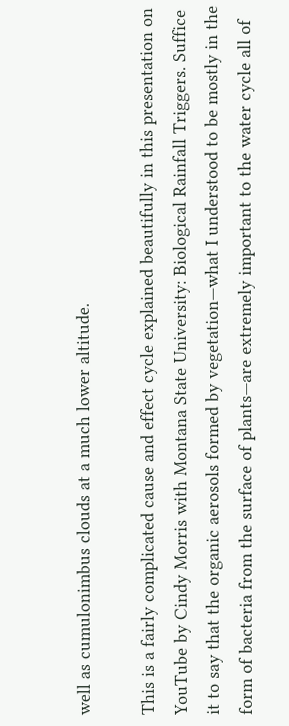well as cumulonimbus clouds at a much lower altitude.

This is a fairly complicated cause and effect cycle explained beautifully in this presentation on YouTube by Cindy Morris with Montana State University: Biological Rainfall Triggers. Suffice it to say that the organic aerosols formed by vegetation—what I understood to be mostly in the form of bacteria from the surface of plants—are extremely important to the water cycle all of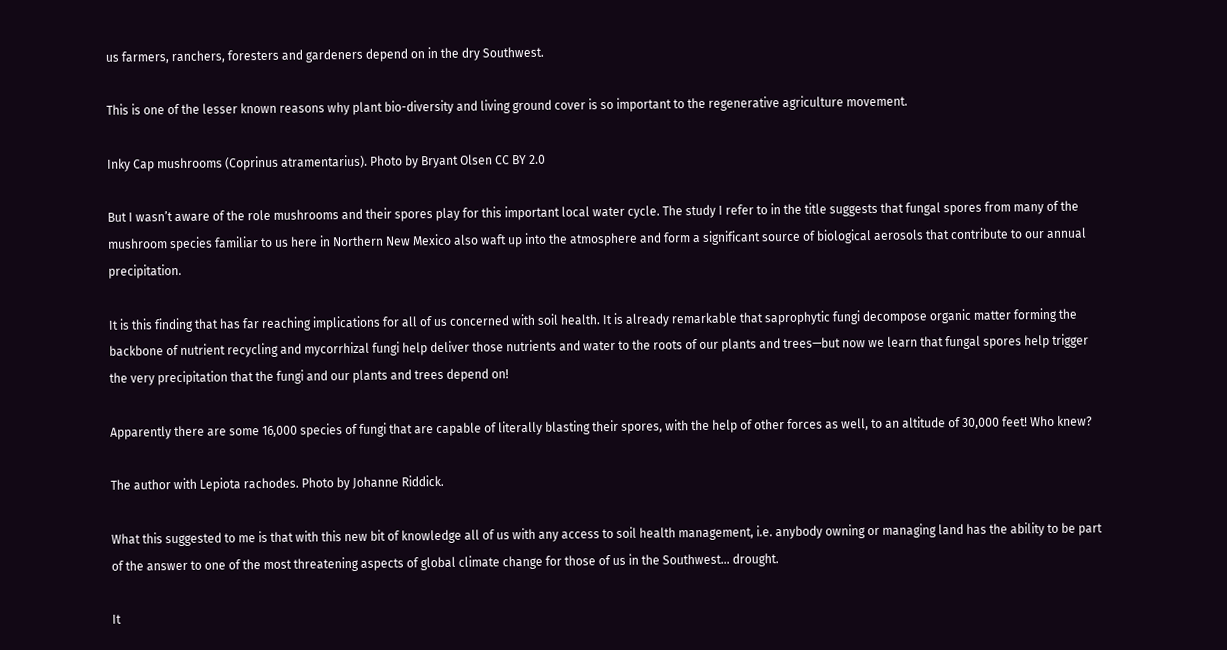us farmers, ranchers, foresters and gardeners depend on in the dry Southwest.

This is one of the lesser known reasons why plant bio-diversity and living ground cover is so important to the regenerative agriculture movement.

Inky Cap mushrooms (Coprinus atramentarius). Photo by Bryant Olsen CC BY 2.0

But I wasn’t aware of the role mushrooms and their spores play for this important local water cycle. The study I refer to in the title suggests that fungal spores from many of the mushroom species familiar to us here in Northern New Mexico also waft up into the atmosphere and form a significant source of biological aerosols that contribute to our annual precipitation.

It is this finding that has far reaching implications for all of us concerned with soil health. It is already remarkable that saprophytic fungi decompose organic matter forming the backbone of nutrient recycling and mycorrhizal fungi help deliver those nutrients and water to the roots of our plants and trees—but now we learn that fungal spores help trigger the very precipitation that the fungi and our plants and trees depend on!

Apparently there are some 16,000 species of fungi that are capable of literally blasting their spores, with the help of other forces as well, to an altitude of 30,000 feet! Who knew?

The author with Lepiota rachodes. Photo by Johanne Riddick.

What this suggested to me is that with this new bit of knowledge all of us with any access to soil health management, i.e. anybody owning or managing land has the ability to be part of the answer to one of the most threatening aspects of global climate change for those of us in the Southwest… drought.

It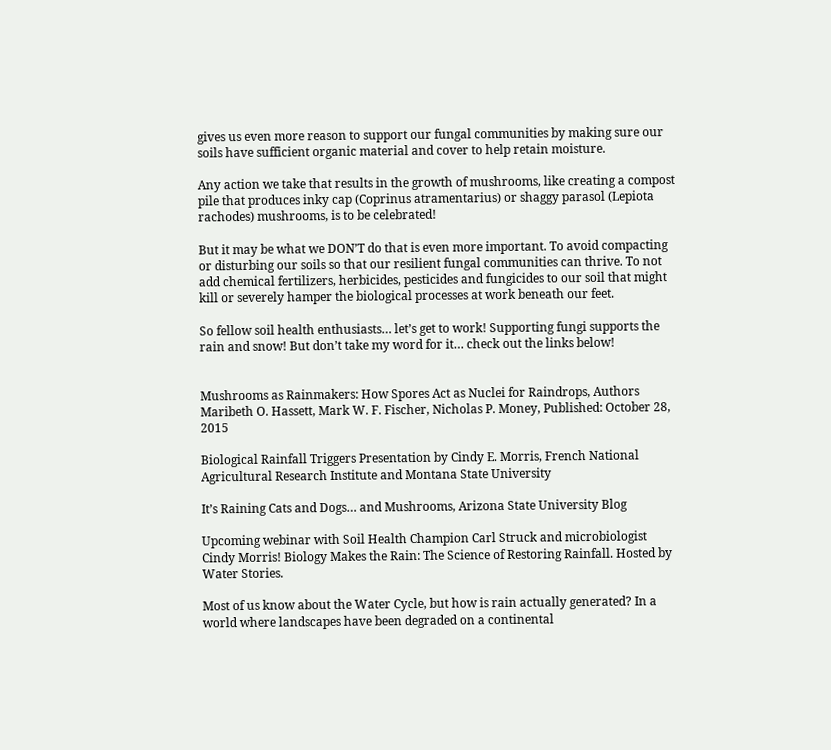gives us even more reason to support our fungal communities by making sure our soils have sufficient organic material and cover to help retain moisture.

Any action we take that results in the growth of mushrooms, like creating a compost pile that produces inky cap (Coprinus atramentarius) or shaggy parasol (Lepiota rachodes) mushrooms, is to be celebrated!

But it may be what we DON’T do that is even more important. To avoid compacting or disturbing our soils so that our resilient fungal communities can thrive. To not add chemical fertilizers, herbicides, pesticides and fungicides to our soil that might kill or severely hamper the biological processes at work beneath our feet.

So fellow soil health enthusiasts… let’s get to work! Supporting fungi supports the rain and snow! But don’t take my word for it… check out the links below!


Mushrooms as Rainmakers: How Spores Act as Nuclei for Raindrops, Authors Maribeth O. Hassett, Mark W. F. Fischer, Nicholas P. Money, Published: October 28, 2015

Biological Rainfall Triggers Presentation by Cindy E. Morris, French National Agricultural Research Institute and Montana State University

It’s Raining Cats and Dogs… and Mushrooms, Arizona State University Blog

Upcoming webinar with Soil Health Champion Carl Struck and microbiologist Cindy Morris! Biology Makes the Rain: The Science of Restoring Rainfall. Hosted by Water Stories.

Most of us know about the Water Cycle, but how is rain actually generated? In a world where landscapes have been degraded on a continental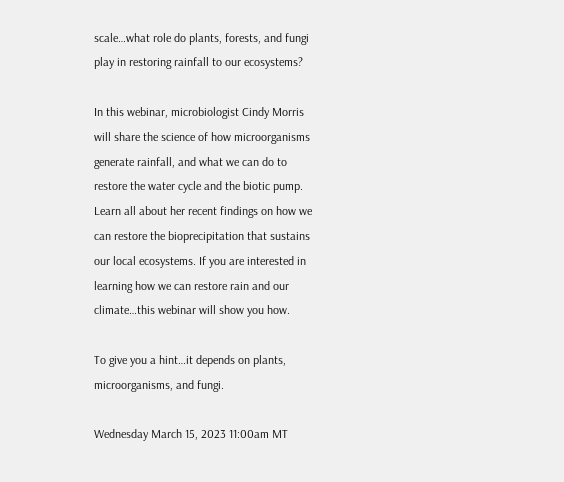scale…what role do plants, forests, and fungi play in restoring rainfall to our ecosystems?

In this webinar, microbiologist Cindy Morris will share the science of how microorganisms generate rainfall, and what we can do to restore the water cycle and the biotic pump. Learn all about her recent findings on how we can restore the bioprecipitation that sustains our local ecosystems. If you are interested in learning how we can restore rain and our climate…this webinar will show you how.

To give you a hint…it depends on plants, microorganisms, and fungi.

Wednesday March 15, 2023 11:00am MT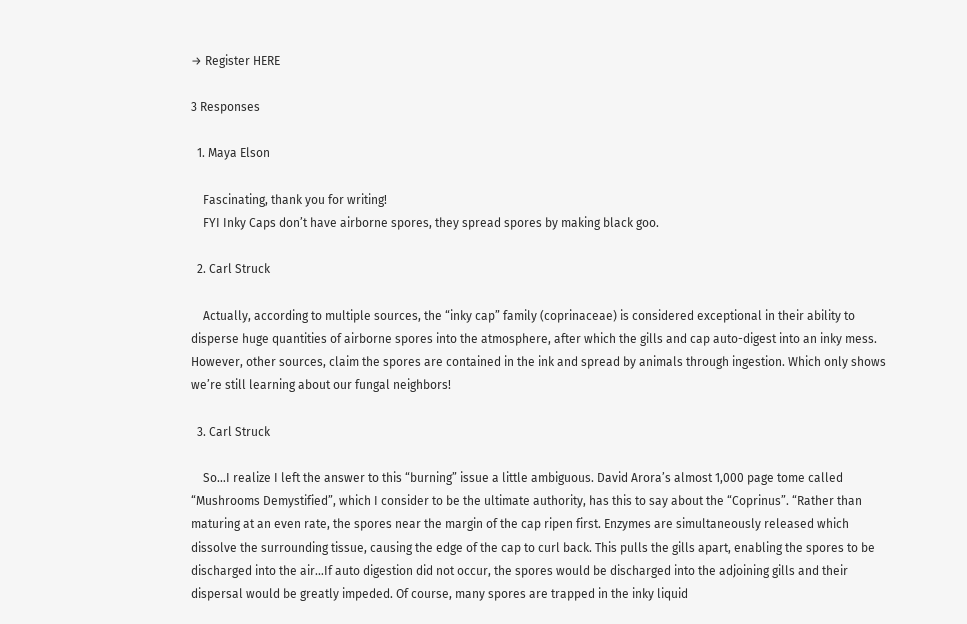→ Register HERE

3 Responses

  1. Maya Elson

    Fascinating, thank you for writing!
    FYI Inky Caps don’t have airborne spores, they spread spores by making black goo.

  2. Carl Struck

    Actually, according to multiple sources, the “inky cap” family (coprinaceae) is considered exceptional in their ability to disperse huge quantities of airborne spores into the atmosphere, after which the gills and cap auto-digest into an inky mess. However, other sources, claim the spores are contained in the ink and spread by animals through ingestion. Which only shows we’re still learning about our fungal neighbors!

  3. Carl Struck

    So…I realize I left the answer to this “burning” issue a little ambiguous. David Arora’s almost 1,000 page tome called “Mushrooms Demystified”, which I consider to be the ultimate authority, has this to say about the “Coprinus”. “Rather than maturing at an even rate, the spores near the margin of the cap ripen first. Enzymes are simultaneously released which dissolve the surrounding tissue, causing the edge of the cap to curl back. This pulls the gills apart, enabling the spores to be discharged into the air…If auto digestion did not occur, the spores would be discharged into the adjoining gills and their dispersal would be greatly impeded. Of course, many spores are trapped in the inky liquid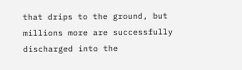that drips to the ground, but millions more are successfully discharged into the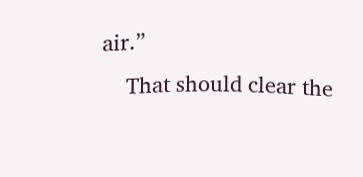air.”
    That should clear the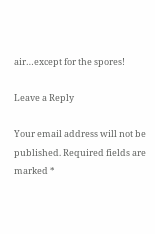air…except for the spores!

Leave a Reply

Your email address will not be published. Required fields are marked *